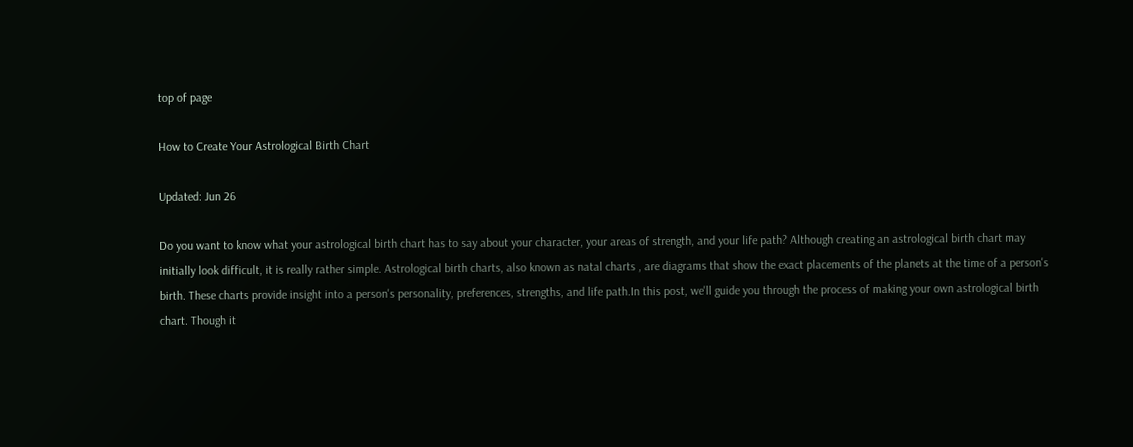top of page

How to Create Your Astrological Birth Chart

Updated: Jun 26

Do you want to know what your astrological birth chart has to say about your character, your areas of strength, and your life path? Although creating an astrological birth chart may initially look difficult, it is really rather simple. Astrological birth charts, also known as natal charts , are diagrams that show the exact placements of the planets at the time of a person's birth. These charts provide insight into a person's personality, preferences, strengths, and life path.In this post, we'll guide you through the process of making your own astrological birth chart. Though it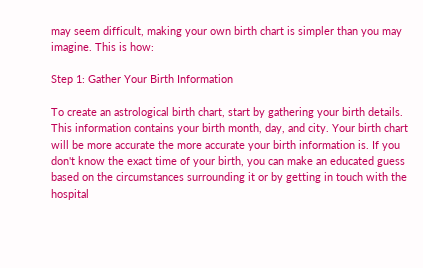may seem difficult, making your own birth chart is simpler than you may imagine. This is how:

Step 1: Gather Your Birth Information

To create an astrological birth chart, start by gathering your birth details. This information contains your birth month, day, and city. Your birth chart will be more accurate the more accurate your birth information is. If you don't know the exact time of your birth, you can make an educated guess based on the circumstances surrounding it or by getting in touch with the hospital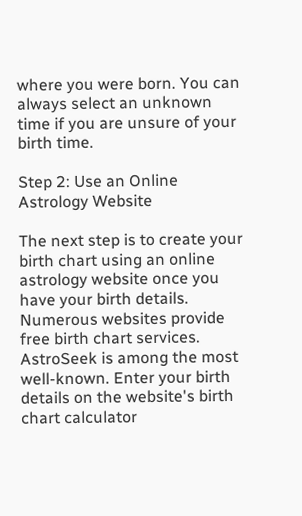where you were born. You can always select an unknown time if you are unsure of your birth time.

Step 2: Use an Online Astrology Website

The next step is to create your birth chart using an online astrology website once you have your birth details. Numerous websites provide free birth chart services. AstroSeek is among the most well-known. Enter your birth details on the website's birth chart calculator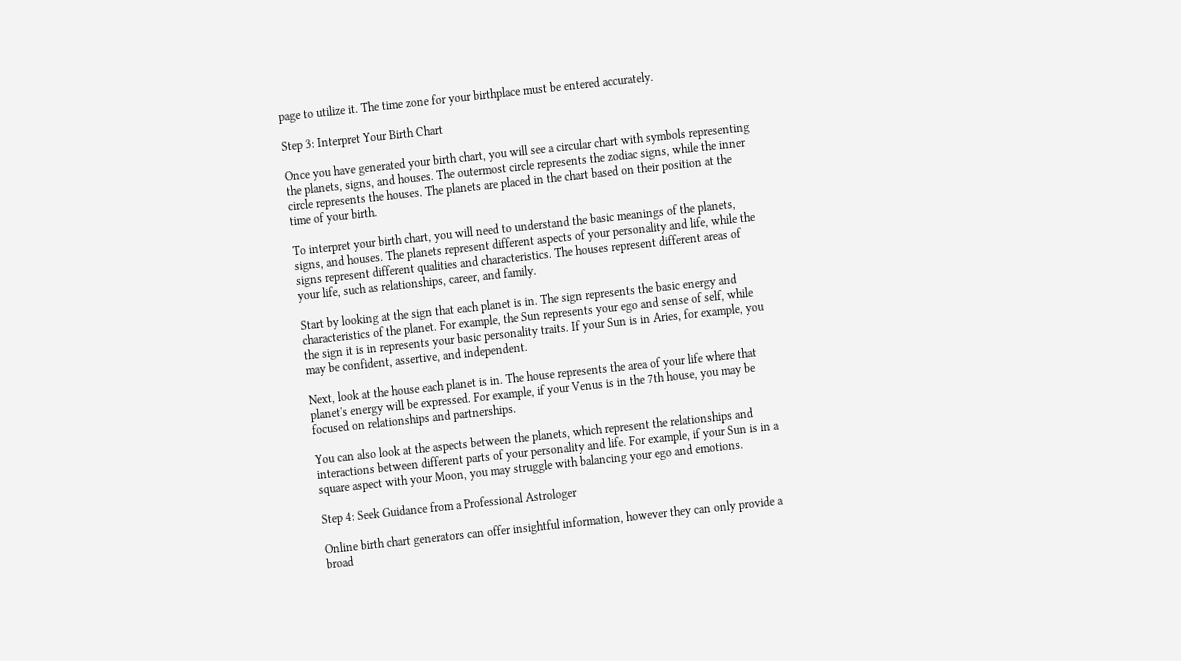page to utilize it. The time zone for your birthplace must be entered accurately.

Step 3: Interpret Your Birth Chart

Once you have generated your birth chart, you will see a circular chart with symbols representing the planets, signs, and houses. The outermost circle represents the zodiac signs, while the inner circle represents the houses. The planets are placed in the chart based on their position at the time of your birth.

To interpret your birth chart, you will need to understand the basic meanings of the planets, signs, and houses. The planets represent different aspects of your personality and life, while the signs represent different qualities and characteristics. The houses represent different areas of your life, such as relationships, career, and family.

Start by looking at the sign that each planet is in. The sign represents the basic energy and characteristics of the planet. For example, the Sun represents your ego and sense of self, while the sign it is in represents your basic personality traits. If your Sun is in Aries, for example, you may be confident, assertive, and independent.

Next, look at the house each planet is in. The house represents the area of your life where that planet's energy will be expressed. For example, if your Venus is in the 7th house, you may be focused on relationships and partnerships.

You can also look at the aspects between the planets, which represent the relationships and interactions between different parts of your personality and life. For example, if your Sun is in a square aspect with your Moon, you may struggle with balancing your ego and emotions.

Step 4: Seek Guidance from a Professional Astrologer

Online birth chart generators can offer insightful information, however they can only provide a broad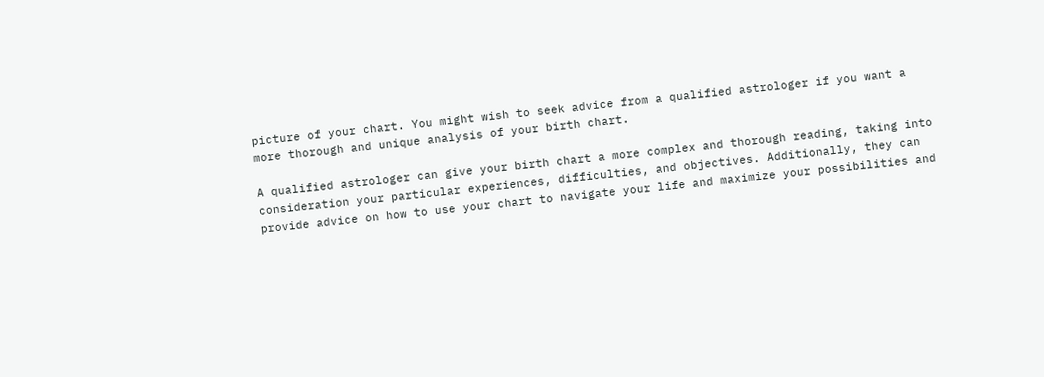picture of your chart. You might wish to seek advice from a qualified astrologer if you want a more thorough and unique analysis of your birth chart.

A qualified astrologer can give your birth chart a more complex and thorough reading, taking into consideration your particular experiences, difficulties, and objectives. Additionally, they can provide advice on how to use your chart to navigate your life and maximize your possibilities and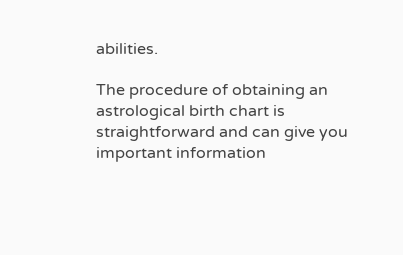abilities.

The procedure of obtaining an astrological birth chart is straightforward and can give you important information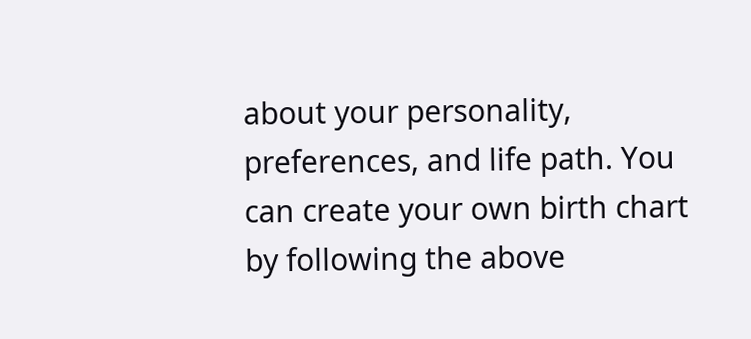about your personality, preferences, and life path. You can create your own birth chart by following the above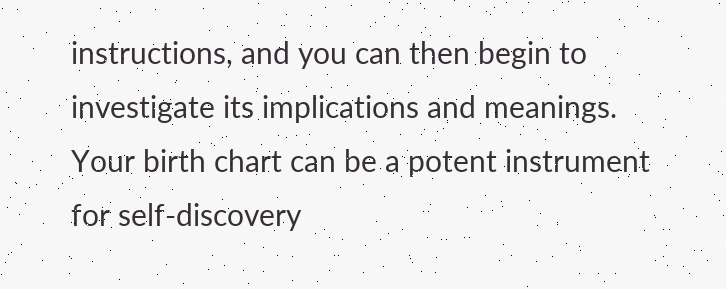instructions, and you can then begin to investigate its implications and meanings. Your birth chart can be a potent instrument for self-discovery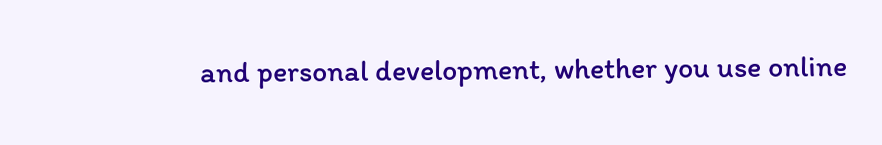and personal development, whether you use online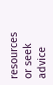resources or seek advice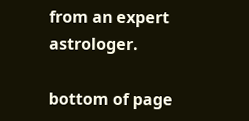from an expert astrologer.

bottom of page